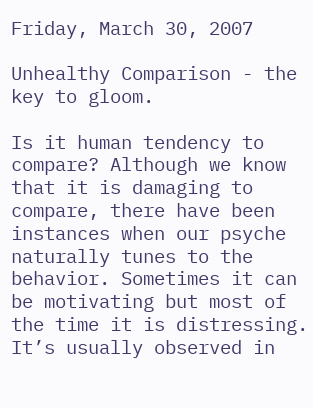Friday, March 30, 2007

Unhealthy Comparison - the key to gloom.

Is it human tendency to compare? Although we know that it is damaging to compare, there have been instances when our psyche naturally tunes to the behavior. Sometimes it can be motivating but most of the time it is distressing. It’s usually observed in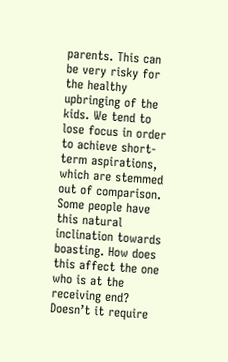parents. This can be very risky for the healthy upbringing of the kids. We tend to lose focus in order to achieve short-term aspirations, which are stemmed out of comparison. Some people have this natural inclination towards boasting. How does this affect the one who is at the receiving end? Doesn’t it require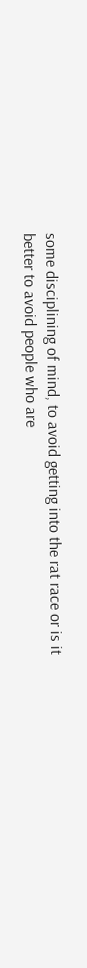some disciplining of mind, to avoid getting into the rat race or is it better to avoid people who are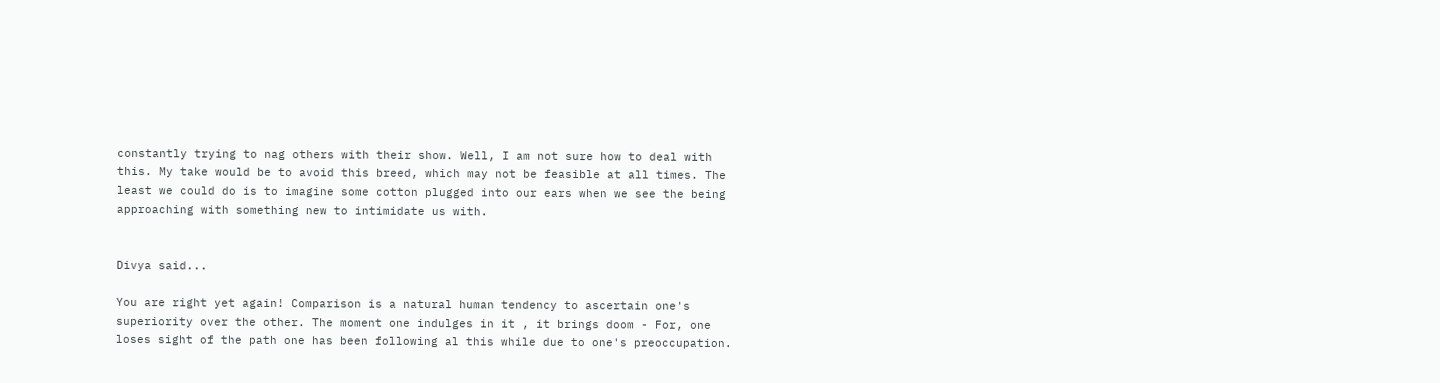constantly trying to nag others with their show. Well, I am not sure how to deal with this. My take would be to avoid this breed, which may not be feasible at all times. The least we could do is to imagine some cotton plugged into our ears when we see the being approaching with something new to intimidate us with.


Divya said...

You are right yet again! Comparison is a natural human tendency to ascertain one's superiority over the other. The moment one indulges in it , it brings doom - For, one loses sight of the path one has been following al this while due to one's preoccupation.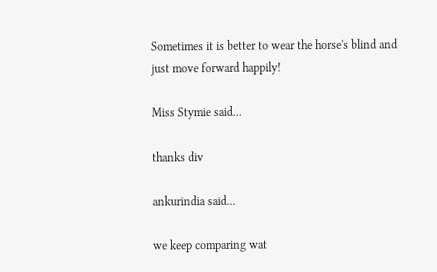Sometimes it is better to wear the horse's blind and just move forward happily!

Miss Stymie said...

thanks div

ankurindia said...

we keep comparing wat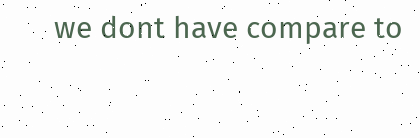we dont have compare to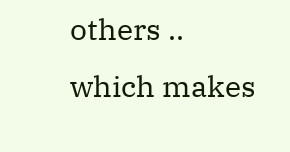others .. which makes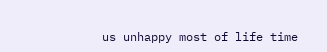us unhappy most of life time